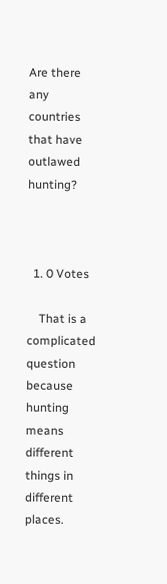Are there any countries that have outlawed hunting?



  1. 0 Votes

    That is a complicated question because hunting means different things in different places.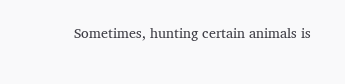Sometimes, hunting certain animals is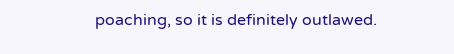poaching, so it is definitely outlawed.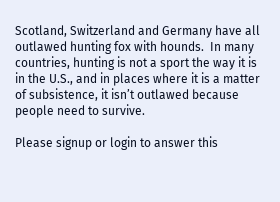Scotland, Switzerland and Germany have all outlawed hunting fox with hounds.  In many countries, hunting is not a sport the way it is in the U.S., and in places where it is a matter of subsistence, it isn’t outlawed because people need to survive.

Please signup or login to answer this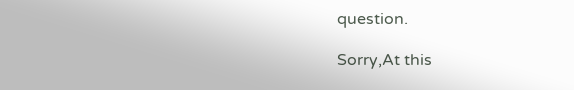question.

Sorry,At this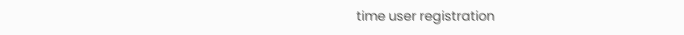time user registration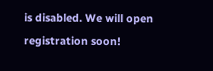is disabled. We will open registration soon!